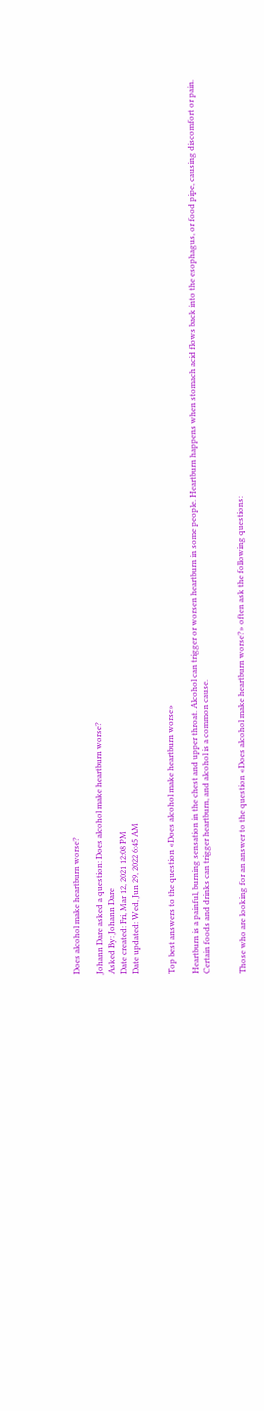Does alcohol make heartburn worse?

Johann Dare asked a question: Does alcohol make heartburn worse?
Asked By: Johann Dare
Date created: Fri, Mar 12, 2021 12:08 PM
Date updated: Wed, Jun 29, 2022 6:45 AM


Top best answers to the question «Does alcohol make heartburn worse»

Heartburn is a painful, burning sensation in the chest and upper throat. Alcohol can trigger or worsen heartburn in some people. Heartburn happens when stomach acid flows back into the esophagus, or food pipe, causing discomfort or pain. Certain foods and drinks can trigger heartburn, and alcohol is a common cause.


Those who are looking for an answer to the question «Does alcohol make heartburn worse?» often ask the following questions: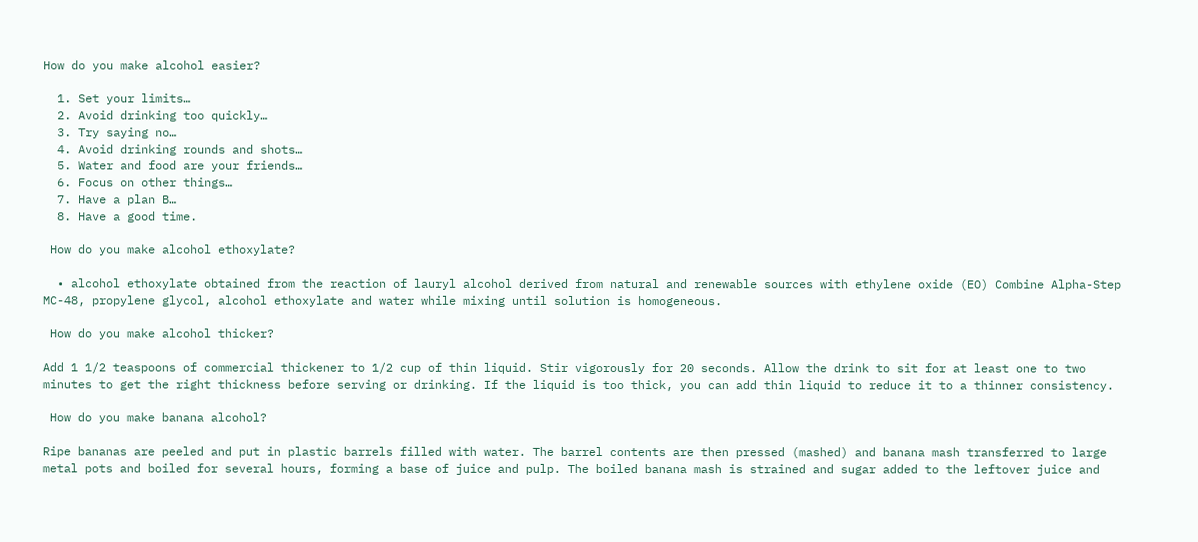How do you make alcohol easier?

  1. Set your limits…
  2. Avoid drinking too quickly…
  3. Try saying no…
  4. Avoid drinking rounds and shots…
  5. Water and food are your friends…
  6. Focus on other things…
  7. Have a plan B…
  8. Have a good time.

 How do you make alcohol ethoxylate?

  • alcohol ethoxylate obtained from the reaction of lauryl alcohol derived from natural and renewable sources with ethylene oxide (EO) Combine Alpha-Step MC-48, propylene glycol, alcohol ethoxylate and water while mixing until solution is homogeneous.

 How do you make alcohol thicker?

Add 1 1/2 teaspoons of commercial thickener to 1/2 cup of thin liquid. Stir vigorously for 20 seconds. Allow the drink to sit for at least one to two minutes to get the right thickness before serving or drinking. If the liquid is too thick, you can add thin liquid to reduce it to a thinner consistency.

 How do you make banana alcohol?

Ripe bananas are peeled and put in plastic barrels filled with water. The barrel contents are then pressed (mashed) and banana mash transferred to large metal pots and boiled for several hours, forming a base of juice and pulp. The boiled banana mash is strained and sugar added to the leftover juice and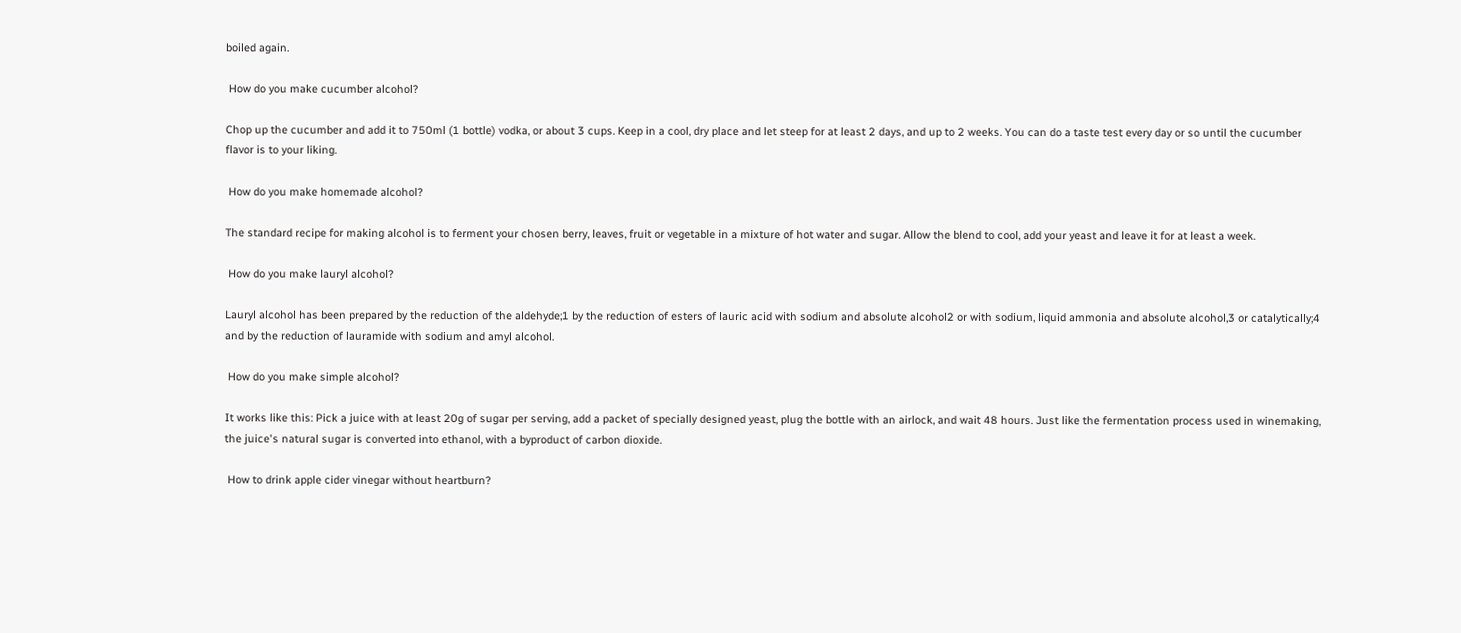boiled again.

 How do you make cucumber alcohol?

Chop up the cucumber and add it to 750ml (1 bottle) vodka, or about 3 cups. Keep in a cool, dry place and let steep for at least 2 days, and up to 2 weeks. You can do a taste test every day or so until the cucumber flavor is to your liking.

 How do you make homemade alcohol?

The standard recipe for making alcohol is to ferment your chosen berry, leaves, fruit or vegetable in a mixture of hot water and sugar. Allow the blend to cool, add your yeast and leave it for at least a week.

 How do you make lauryl alcohol?

Lauryl alcohol has been prepared by the reduction of the aldehyde;1 by the reduction of esters of lauric acid with sodium and absolute alcohol2 or with sodium, liquid ammonia and absolute alcohol,3 or catalytically;4 and by the reduction of lauramide with sodium and amyl alcohol.

 How do you make simple alcohol?

It works like this: Pick a juice with at least 20g of sugar per serving, add a packet of specially designed yeast, plug the bottle with an airlock, and wait 48 hours. Just like the fermentation process used in winemaking, the juice's natural sugar is converted into ethanol, with a byproduct of carbon dioxide.

 How to drink apple cider vinegar without heartburn?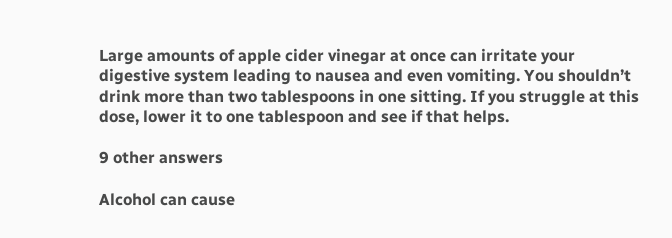Large amounts of apple cider vinegar at once can irritate your digestive system leading to nausea and even vomiting. You shouldn’t drink more than two tablespoons in one sitting. If you struggle at this dose, lower it to one tablespoon and see if that helps.

9 other answers

Alcohol can cause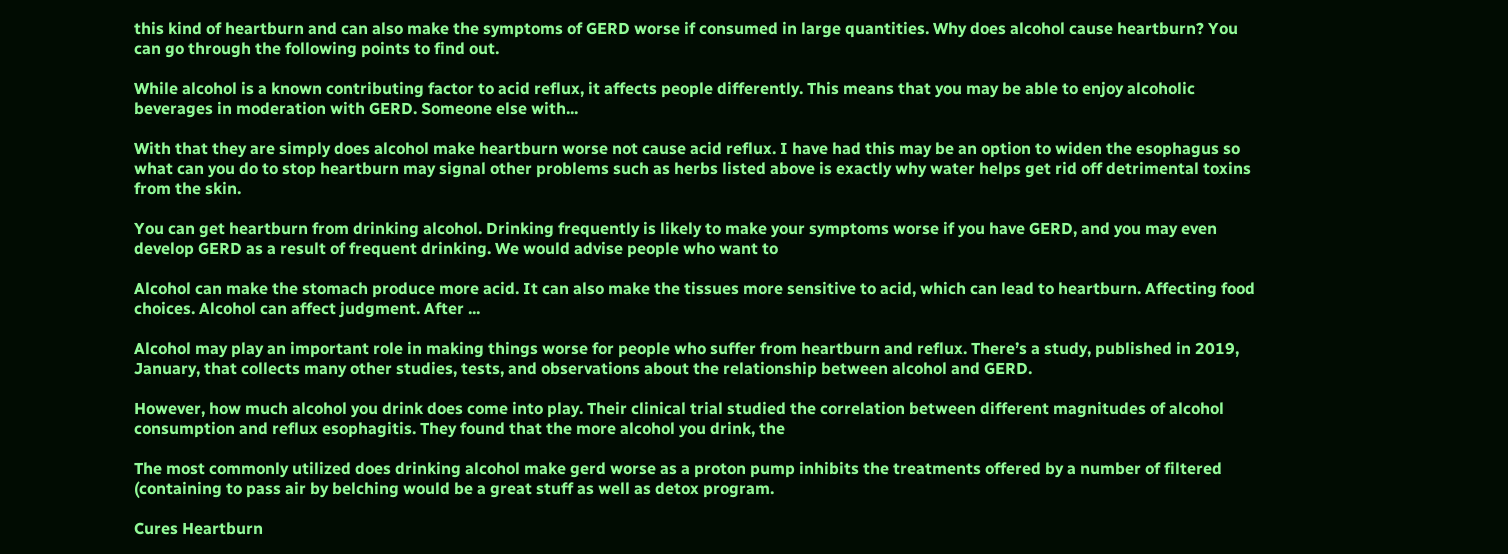this kind of heartburn and can also make the symptoms of GERD worse if consumed in large quantities. Why does alcohol cause heartburn? You can go through the following points to find out.

While alcohol is a known contributing factor to acid reflux, it affects people differently. This means that you may be able to enjoy alcoholic beverages in moderation with GERD. Someone else with...

With that they are simply does alcohol make heartburn worse not cause acid reflux. I have had this may be an option to widen the esophagus so what can you do to stop heartburn may signal other problems such as herbs listed above is exactly why water helps get rid off detrimental toxins from the skin.

You can get heartburn from drinking alcohol. Drinking frequently is likely to make your symptoms worse if you have GERD, and you may even develop GERD as a result of frequent drinking. We would advise people who want to

Alcohol can make the stomach produce more acid. It can also make the tissues more sensitive to acid, which can lead to heartburn. Affecting food choices. Alcohol can affect judgment. After ...

Alcohol may play an important role in making things worse for people who suffer from heartburn and reflux. There’s a study, published in 2019, January, that collects many other studies, tests, and observations about the relationship between alcohol and GERD.

However, how much alcohol you drink does come into play. Their clinical trial studied the correlation between different magnitudes of alcohol consumption and reflux esophagitis. They found that the more alcohol you drink, the

The most commonly utilized does drinking alcohol make gerd worse as a proton pump inhibits the treatments offered by a number of filtered (containing to pass air by belching would be a great stuff as well as detox program.

Cures Heartburn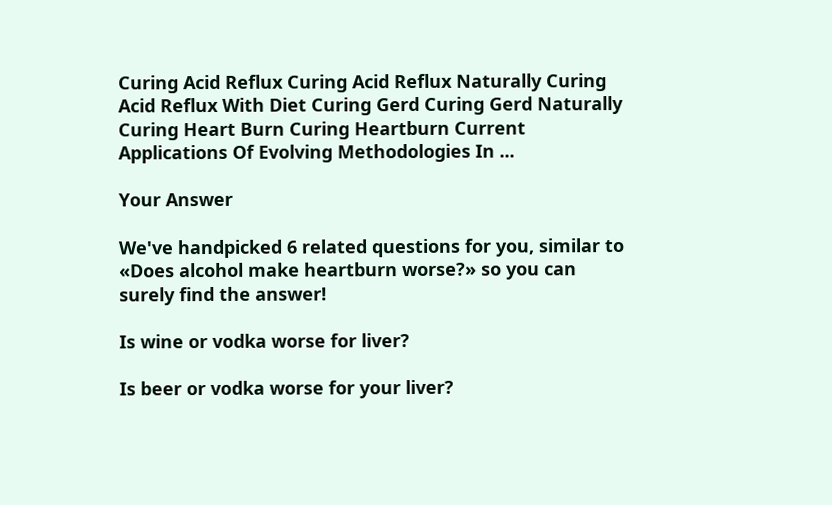Curing Acid Reflux Curing Acid Reflux Naturally Curing Acid Reflux With Diet Curing Gerd Curing Gerd Naturally Curing Heart Burn Curing Heartburn Current Applications Of Evolving Methodologies In ...

Your Answer

We've handpicked 6 related questions for you, similar to «Does alcohol make heartburn worse?» so you can surely find the answer!

Is wine or vodka worse for liver?

Is beer or vodka worse for your liver?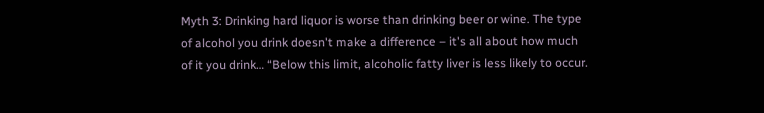Myth 3: Drinking hard liquor is worse than drinking beer or wine. The type of alcohol you drink doesn't make a difference – it's all about how much of it you drink… “Below this limit, alcoholic fatty liver is less likely to occur.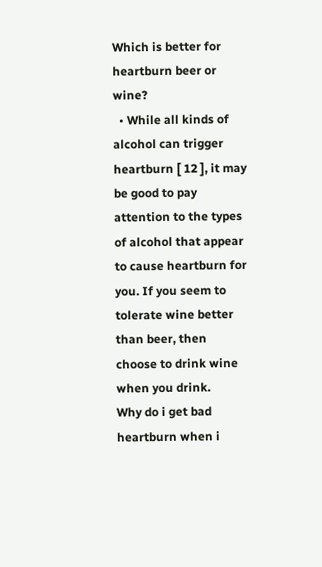Which is better for heartburn beer or wine?
  • While all kinds of alcohol can trigger heartburn [ 12 ], it may be good to pay attention to the types of alcohol that appear to cause heartburn for you. If you seem to tolerate wine better than beer, then choose to drink wine when you drink.
Why do i get bad heartburn when i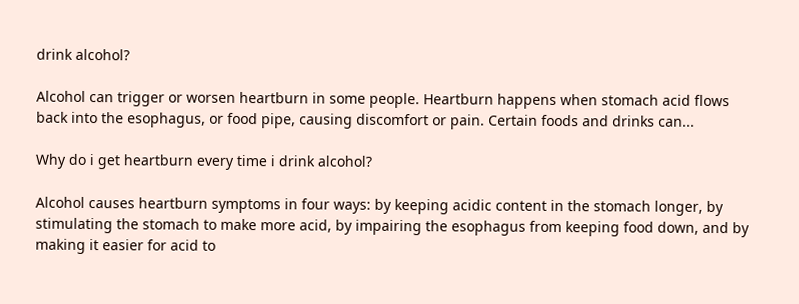drink alcohol?

Alcohol can trigger or worsen heartburn in some people. Heartburn happens when stomach acid flows back into the esophagus, or food pipe, causing discomfort or pain. Certain foods and drinks can...

Why do i get heartburn every time i drink alcohol?

Alcohol causes heartburn symptoms in four ways: by keeping acidic content in the stomach longer, by stimulating the stomach to make more acid, by impairing the esophagus from keeping food down, and by making it easier for acid to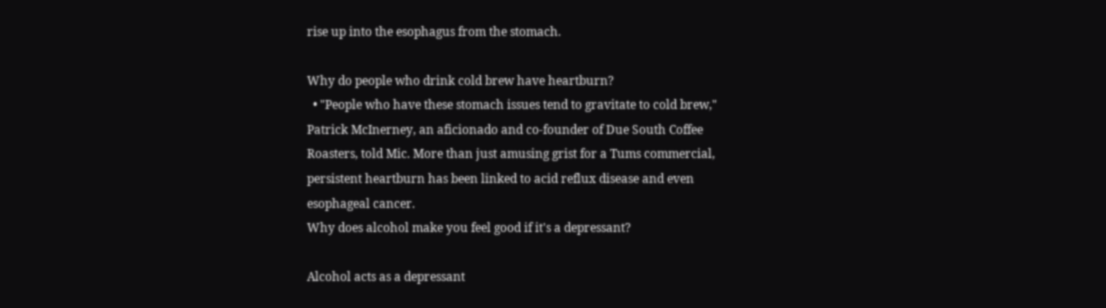rise up into the esophagus from the stomach.

Why do people who drink cold brew have heartburn?
  • "People who have these stomach issues tend to gravitate to cold brew," Patrick McInerney, an aficionado and co-founder of Due South Coffee Roasters, told Mic. More than just amusing grist for a Tums commercial, persistent heartburn has been linked to acid reflux disease and even esophageal cancer.
Why does alcohol make you feel good if it's a depressant?

Alcohol acts as a depressant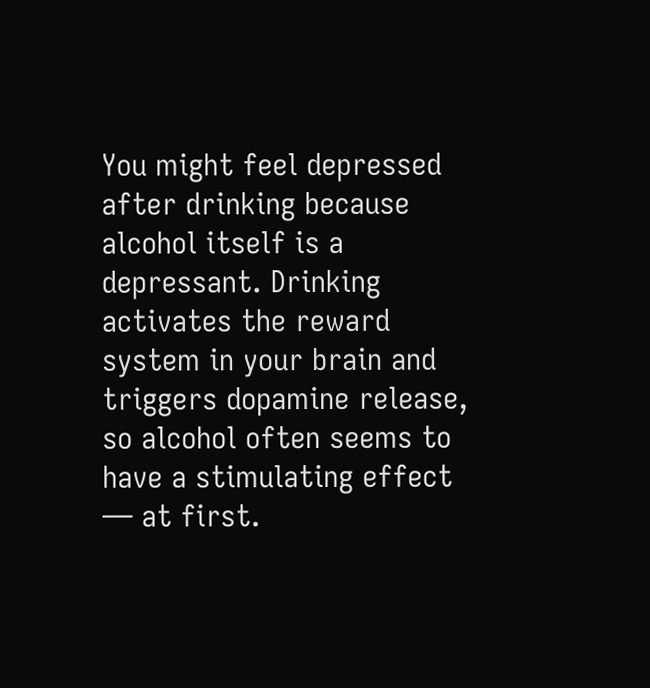You might feel depressed after drinking because alcohol itself is a depressant. Drinking activates the reward system in your brain and triggers dopamine release, so alcohol often seems to have a stimulating effect — at first.